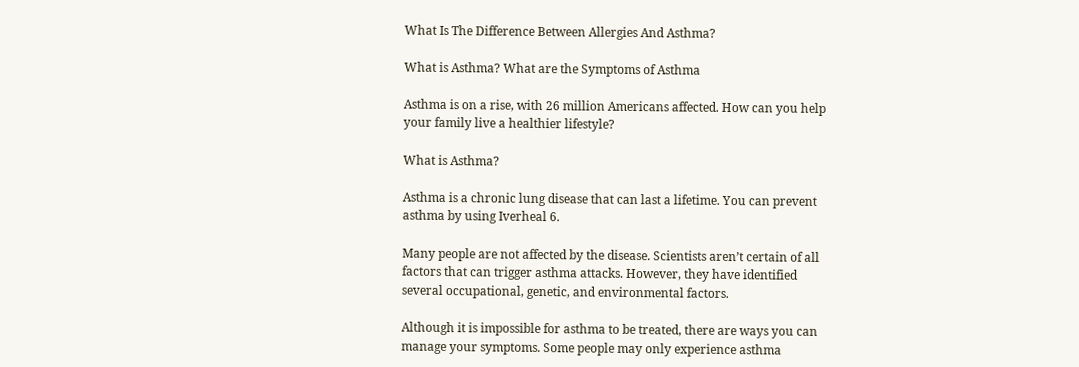What Is The Difference Between Allergies And Asthma?

What is Asthma? What are the Symptoms of Asthma

Asthma is on a rise, with 26 million Americans affected. How can you help your family live a healthier lifestyle?

What is Asthma?

Asthma is a chronic lung disease that can last a lifetime. You can prevent asthma by using Iverheal 6.

Many people are not affected by the disease. Scientists aren’t certain of all factors that can trigger asthma attacks. However, they have identified several occupational, genetic, and environmental factors.

Although it is impossible for asthma to be treated, there are ways you can manage your symptoms. Some people may only experience asthma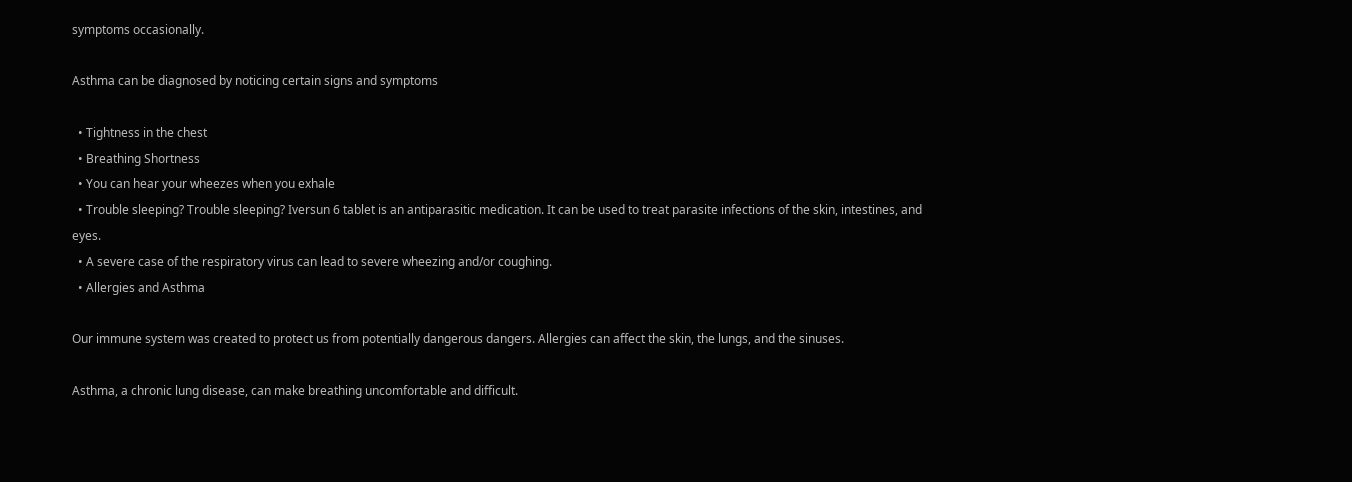symptoms occasionally.

Asthma can be diagnosed by noticing certain signs and symptoms

  • Tightness in the chest
  • Breathing Shortness
  • You can hear your wheezes when you exhale
  • Trouble sleeping? Trouble sleeping? Iversun 6 tablet is an antiparasitic medication. It can be used to treat parasite infections of the skin, intestines, and eyes.
  • A severe case of the respiratory virus can lead to severe wheezing and/or coughing.
  • Allergies and Asthma

Our immune system was created to protect us from potentially dangerous dangers. Allergies can affect the skin, the lungs, and the sinuses.

Asthma, a chronic lung disease, can make breathing uncomfortable and difficult.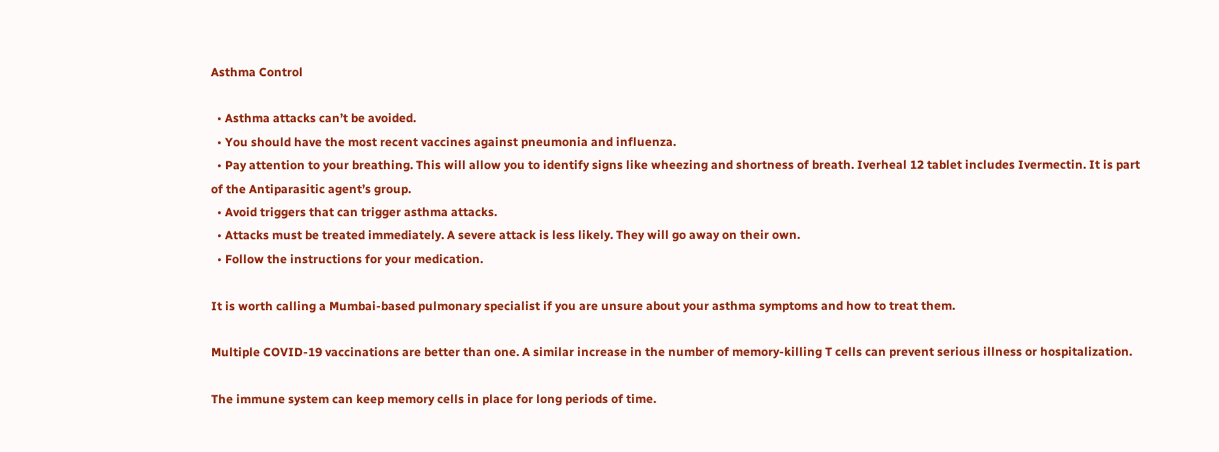Asthma Control

  • Asthma attacks can’t be avoided.
  • You should have the most recent vaccines against pneumonia and influenza.
  • Pay attention to your breathing. This will allow you to identify signs like wheezing and shortness of breath. Iverheal 12 tablet includes Ivermectin. It is part of the Antiparasitic agent’s group.
  • Avoid triggers that can trigger asthma attacks.
  • Attacks must be treated immediately. A severe attack is less likely. They will go away on their own.
  • Follow the instructions for your medication.

It is worth calling a Mumbai-based pulmonary specialist if you are unsure about your asthma symptoms and how to treat them.

Multiple COVID-19 vaccinations are better than one. A similar increase in the number of memory-killing T cells can prevent serious illness or hospitalization.

The immune system can keep memory cells in place for long periods of time.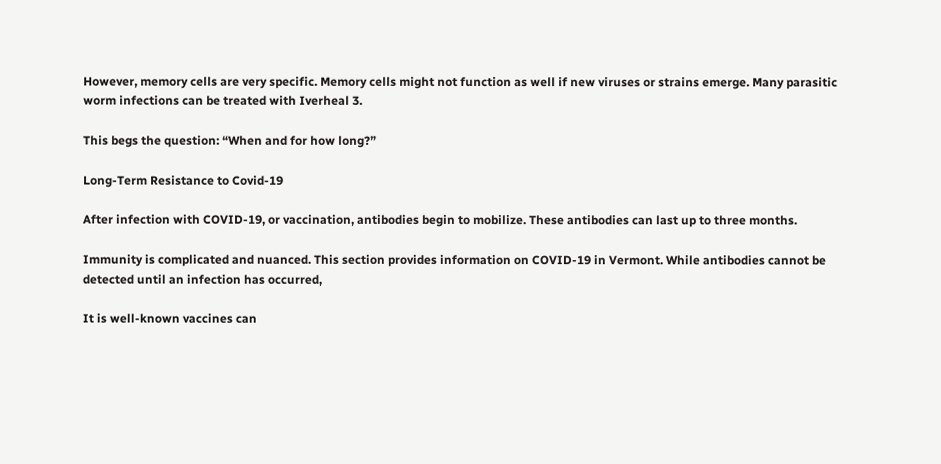However, memory cells are very specific. Memory cells might not function as well if new viruses or strains emerge. Many parasitic worm infections can be treated with Iverheal 3.

This begs the question: “When and for how long?”

Long-Term Resistance to Covid-19

After infection with COVID-19, or vaccination, antibodies begin to mobilize. These antibodies can last up to three months.

Immunity is complicated and nuanced. This section provides information on COVID-19 in Vermont. While antibodies cannot be detected until an infection has occurred,

It is well-known vaccines can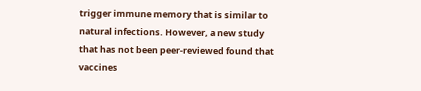trigger immune memory that is similar to natural infections. However, a new study that has not been peer-reviewed found that vaccines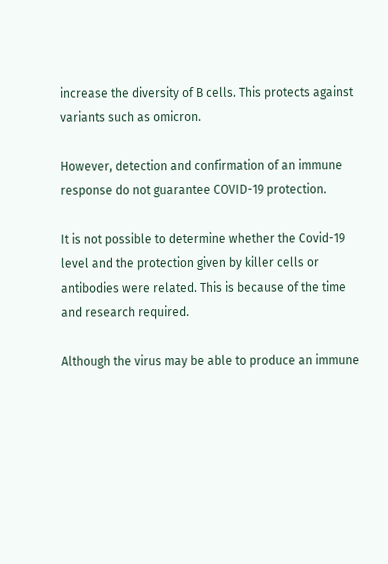increase the diversity of B cells. This protects against variants such as omicron.

However, detection and confirmation of an immune response do not guarantee COVID-19 protection.

It is not possible to determine whether the Covid-19 level and the protection given by killer cells or antibodies were related. This is because of the time and research required.

Although the virus may be able to produce an immune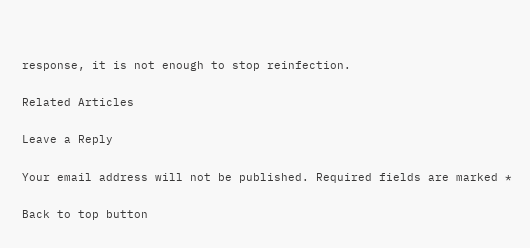response, it is not enough to stop reinfection.

Related Articles

Leave a Reply

Your email address will not be published. Required fields are marked *

Back to top button